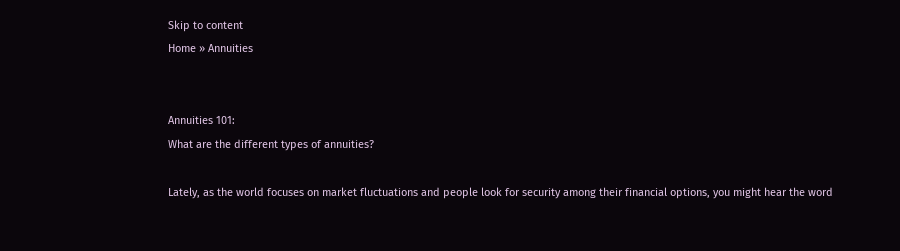Skip to content
Home » Annuities


Annuities 101:
What are the different types of annuities?

Lately, as the world focuses on market fluctuations and people look for security among their financial options, you might hear the word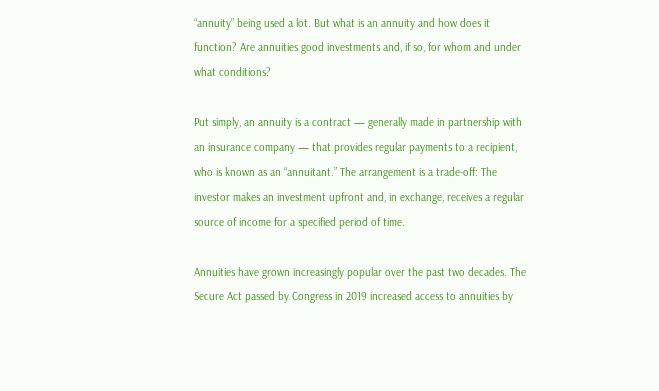“annuity” being used a lot. But what is an annuity and how does it function? Are annuities good investments and, if so, for whom and under what conditions?

Put simply, an annuity is a contract — generally made in partnership with an insurance company — that provides regular payments to a recipient, who is known as an “annuitant.” The arrangement is a trade-off: The investor makes an investment upfront and, in exchange, receives a regular source of income for a specified period of time.

Annuities have grown increasingly popular over the past two decades. The Secure Act passed by Congress in 2019 increased access to annuities by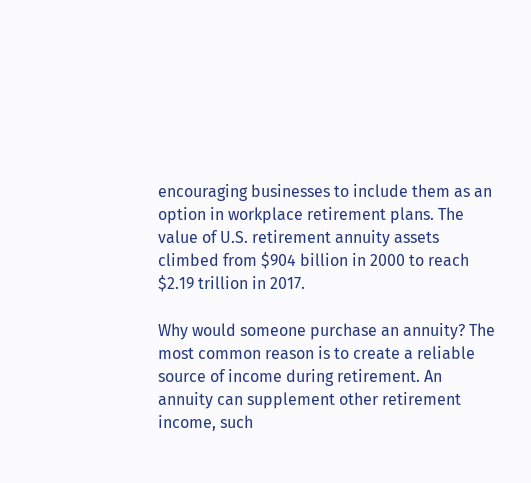encouraging businesses to include them as an option in workplace retirement plans. The value of U.S. retirement annuity assets climbed from $904 billion in 2000 to reach $2.19 trillion in 2017.

Why would someone purchase an annuity? The most common reason is to create a reliable source of income during retirement. An annuity can supplement other retirement income, such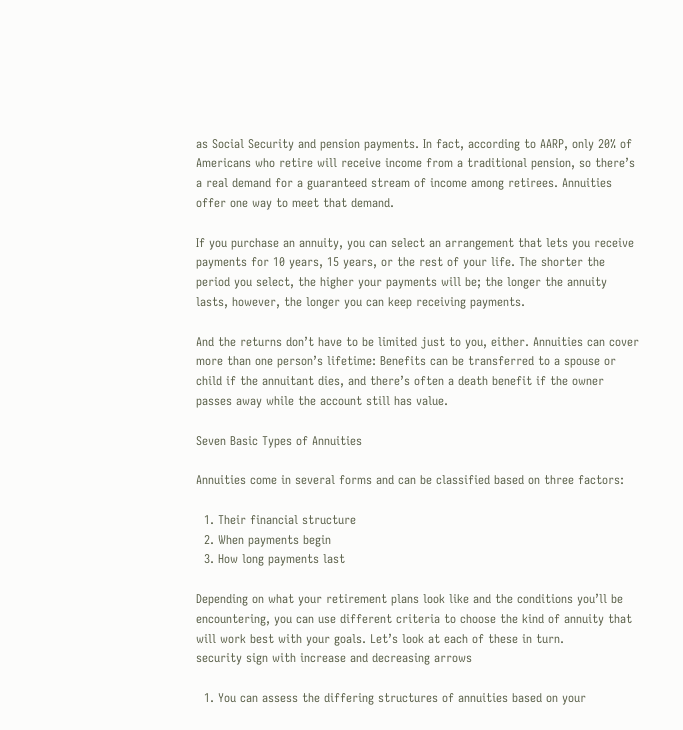as Social Security and pension payments. In fact, according to AARP, only 20% of Americans who retire will receive income from a traditional pension, so there’s a real demand for a guaranteed stream of income among retirees. Annuities offer one way to meet that demand.

If you purchase an annuity, you can select an arrangement that lets you receive payments for 10 years, 15 years, or the rest of your life. The shorter the period you select, the higher your payments will be; the longer the annuity lasts, however, the longer you can keep receiving payments.

And the returns don’t have to be limited just to you, either. Annuities can cover more than one person’s lifetime: Benefits can be transferred to a spouse or child if the annuitant dies, and there’s often a death benefit if the owner passes away while the account still has value.

Seven Basic Types of Annuities

Annuities come in several forms and can be classified based on three factors:

  1. Their financial structure
  2. When payments begin
  3. How long payments last

Depending on what your retirement plans look like and the conditions you’ll be encountering, you can use different criteria to choose the kind of annuity that will work best with your goals. Let’s look at each of these in turn.
security sign with increase and decreasing arrows

  1. You can assess the differing structures of annuities based on your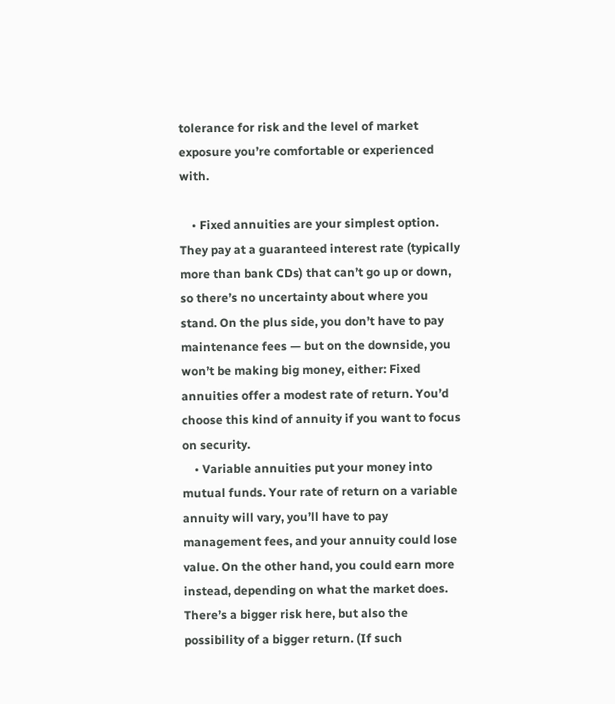tolerance for risk and the level of market exposure you’re comfortable or experienced with.

    • Fixed annuities are your simplest option. They pay at a guaranteed interest rate (typically more than bank CDs) that can’t go up or down, so there’s no uncertainty about where you stand. On the plus side, you don’t have to pay maintenance fees — but on the downside, you won’t be making big money, either: Fixed annuities offer a modest rate of return. You’d choose this kind of annuity if you want to focus on security.
    • Variable annuities put your money into mutual funds. Your rate of return on a variable annuity will vary, you’ll have to pay management fees, and your annuity could lose value. On the other hand, you could earn more instead, depending on what the market does. There’s a bigger risk here, but also the possibility of a bigger return. (If such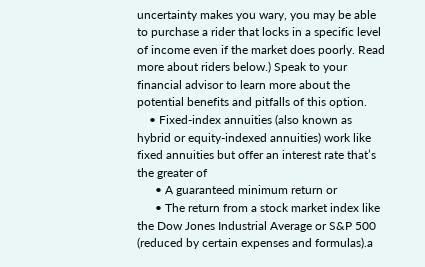uncertainty makes you wary, you may be able to purchase a rider that locks in a specific level of income even if the market does poorly. Read more about riders below.) Speak to your financial advisor to learn more about the potential benefits and pitfalls of this option.
    • Fixed-index annuities (also known as hybrid or equity-indexed annuities) work like fixed annuities but offer an interest rate that’s the greater of
      • A guaranteed minimum return or
      • The return from a stock market index like the Dow Jones Industrial Average or S&P 500 (reduced by certain expenses and formulas).a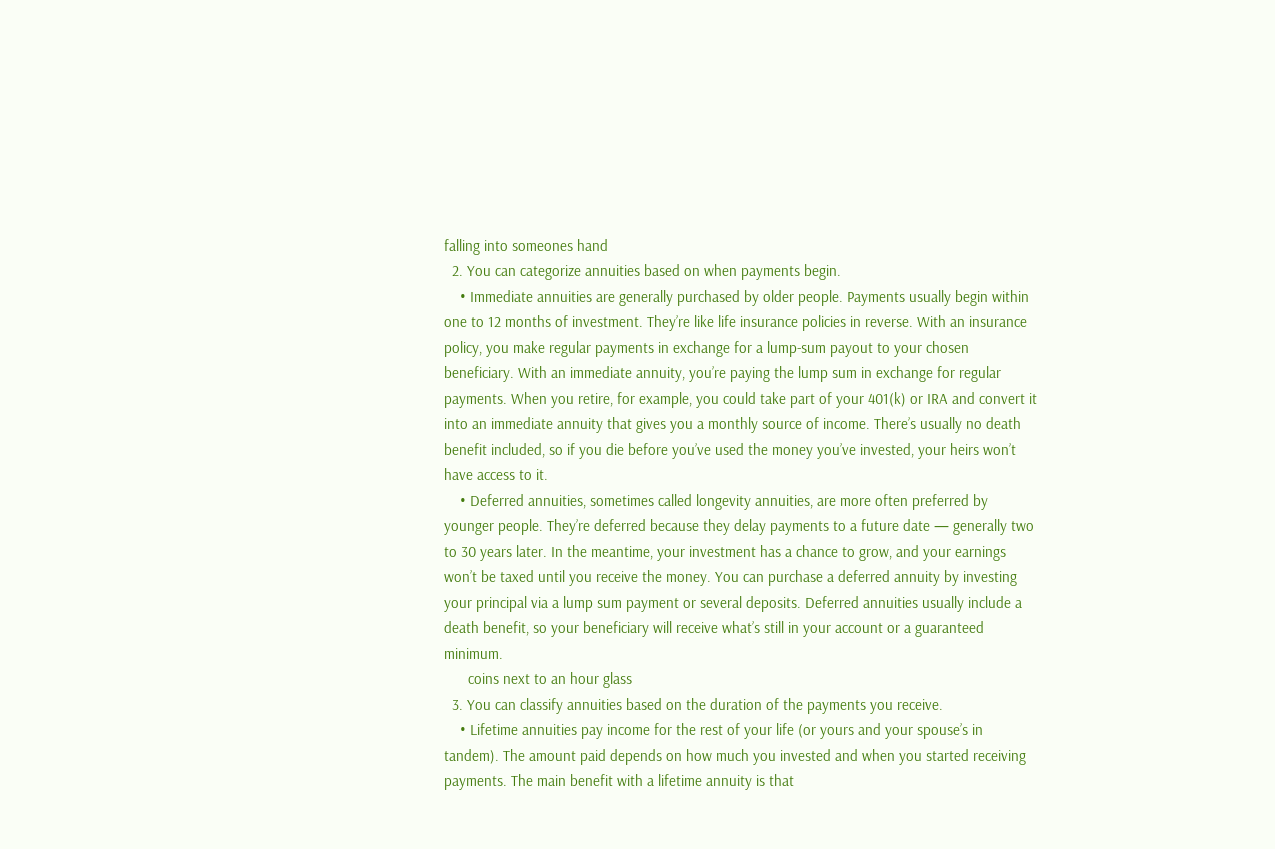falling into someones hand
  2. You can categorize annuities based on when payments begin.
    • Immediate annuities are generally purchased by older people. Payments usually begin within one to 12 months of investment. They’re like life insurance policies in reverse. With an insurance policy, you make regular payments in exchange for a lump-sum payout to your chosen beneficiary. With an immediate annuity, you’re paying the lump sum in exchange for regular payments. When you retire, for example, you could take part of your 401(k) or IRA and convert it into an immediate annuity that gives you a monthly source of income. There’s usually no death benefit included, so if you die before you’ve used the money you’ve invested, your heirs won’t have access to it.
    • Deferred annuities, sometimes called longevity annuities, are more often preferred by younger people. They’re deferred because they delay payments to a future date — generally two to 30 years later. In the meantime, your investment has a chance to grow, and your earnings won’t be taxed until you receive the money. You can purchase a deferred annuity by investing your principal via a lump sum payment or several deposits. Deferred annuities usually include a death benefit, so your beneficiary will receive what’s still in your account or a guaranteed minimum.
      coins next to an hour glass
  3. You can classify annuities based on the duration of the payments you receive.
    • Lifetime annuities pay income for the rest of your life (or yours and your spouse’s in tandem). The amount paid depends on how much you invested and when you started receiving payments. The main benefit with a lifetime annuity is that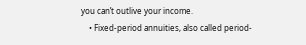you can’t outlive your income.
    • Fixed-period annuities, also called period-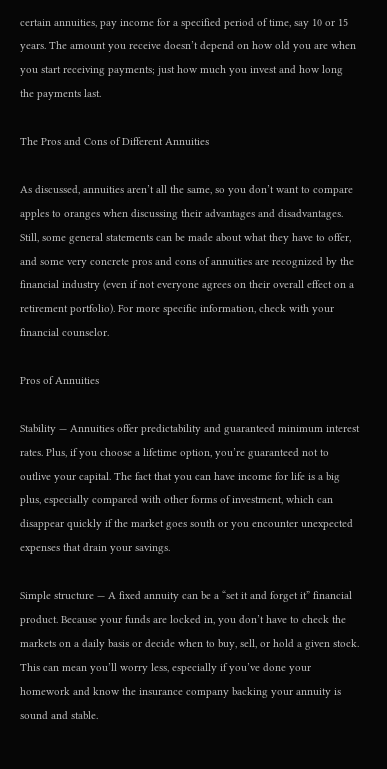certain annuities, pay income for a specified period of time, say 10 or 15 years. The amount you receive doesn’t depend on how old you are when you start receiving payments; just how much you invest and how long the payments last.

The Pros and Cons of Different Annuities

As discussed, annuities aren’t all the same, so you don’t want to compare apples to oranges when discussing their advantages and disadvantages. Still, some general statements can be made about what they have to offer, and some very concrete pros and cons of annuities are recognized by the financial industry (even if not everyone agrees on their overall effect on a retirement portfolio). For more specific information, check with your financial counselor.

Pros of Annuities

Stability — Annuities offer predictability and guaranteed minimum interest rates. Plus, if you choose a lifetime option, you’re guaranteed not to outlive your capital. The fact that you can have income for life is a big plus, especially compared with other forms of investment, which can disappear quickly if the market goes south or you encounter unexpected expenses that drain your savings.

Simple structure — A fixed annuity can be a “set it and forget it” financial product. Because your funds are locked in, you don’t have to check the markets on a daily basis or decide when to buy, sell, or hold a given stock. This can mean you’ll worry less, especially if you’ve done your homework and know the insurance company backing your annuity is sound and stable.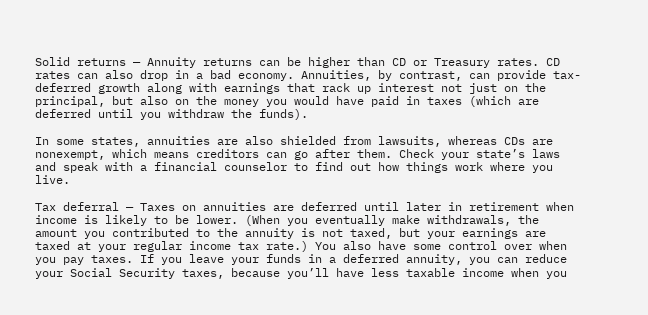Solid returns — Annuity returns can be higher than CD or Treasury rates. CD rates can also drop in a bad economy. Annuities, by contrast, can provide tax-deferred growth along with earnings that rack up interest not just on the principal, but also on the money you would have paid in taxes (which are deferred until you withdraw the funds).

In some states, annuities are also shielded from lawsuits, whereas CDs are nonexempt, which means creditors can go after them. Check your state’s laws and speak with a financial counselor to find out how things work where you live.

Tax deferral — Taxes on annuities are deferred until later in retirement when income is likely to be lower. (When you eventually make withdrawals, the amount you contributed to the annuity is not taxed, but your earnings are taxed at your regular income tax rate.) You also have some control over when you pay taxes. If you leave your funds in a deferred annuity, you can reduce your Social Security taxes, because you’ll have less taxable income when you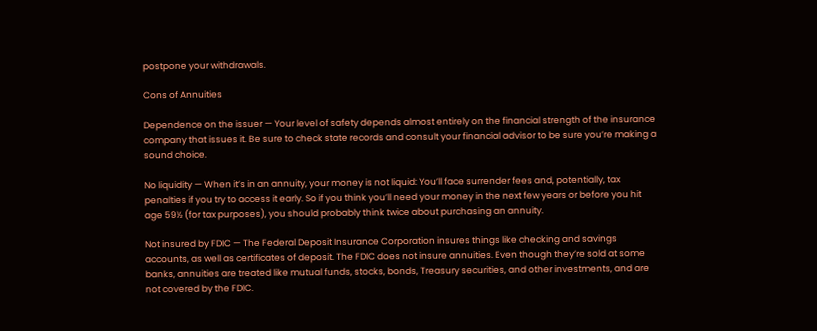postpone your withdrawals.

Cons of Annuities

Dependence on the issuer — Your level of safety depends almost entirely on the financial strength of the insurance company that issues it. Be sure to check state records and consult your financial advisor to be sure you’re making a sound choice.

No liquidity — When it’s in an annuity, your money is not liquid: You’ll face surrender fees and, potentially, tax penalties if you try to access it early. So if you think you’ll need your money in the next few years or before you hit age 59½ (for tax purposes), you should probably think twice about purchasing an annuity.

Not insured by FDIC — The Federal Deposit Insurance Corporation insures things like checking and savings accounts, as well as certificates of deposit. The FDIC does not insure annuities. Even though they’re sold at some banks, annuities are treated like mutual funds, stocks, bonds, Treasury securities, and other investments, and are not covered by the FDIC.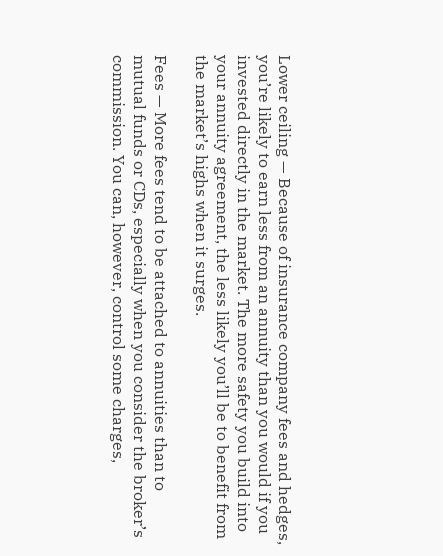Lower ceiling — Because of insurance company fees and hedges, you’re likely to earn less from an annuity than you would if you invested directly in the market. The more safety you build into your annuity agreement, the less likely you’ll be to benefit from the market’s highs when it surges.

Fees — More fees tend to be attached to annuities than to mutual funds or CDs, especially when you consider the broker’s commission. You can, however, control some charges,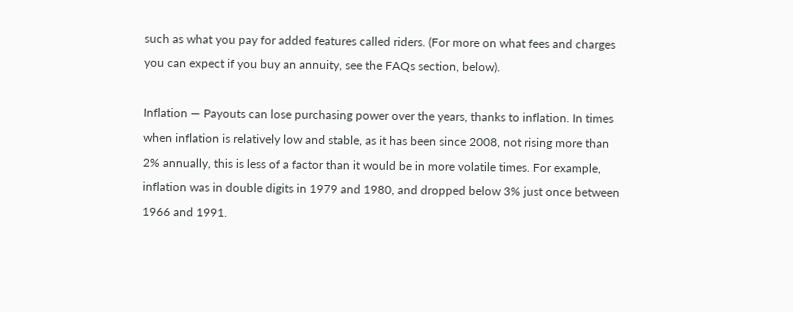such as what you pay for added features called riders. (For more on what fees and charges you can expect if you buy an annuity, see the FAQs section, below).

Inflation — Payouts can lose purchasing power over the years, thanks to inflation. In times when inflation is relatively low and stable, as it has been since 2008, not rising more than 2% annually, this is less of a factor than it would be in more volatile times. For example, inflation was in double digits in 1979 and 1980, and dropped below 3% just once between 1966 and 1991.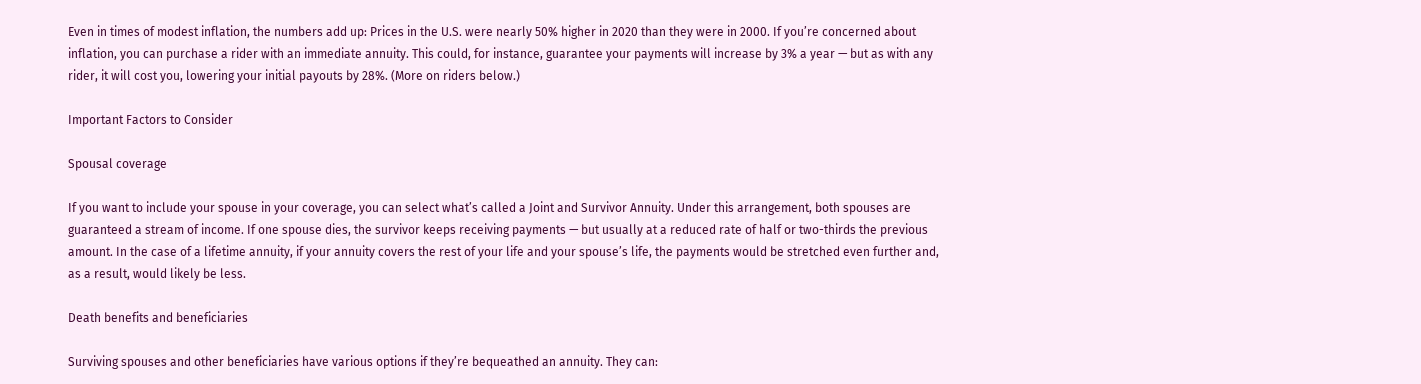Even in times of modest inflation, the numbers add up: Prices in the U.S. were nearly 50% higher in 2020 than they were in 2000. If you’re concerned about inflation, you can purchase a rider with an immediate annuity. This could, for instance, guarantee your payments will increase by 3% a year — but as with any rider, it will cost you, lowering your initial payouts by 28%. (More on riders below.)

Important Factors to Consider

Spousal coverage

If you want to include your spouse in your coverage, you can select what’s called a Joint and Survivor Annuity. Under this arrangement, both spouses are guaranteed a stream of income. If one spouse dies, the survivor keeps receiving payments — but usually at a reduced rate of half or two-thirds the previous amount. In the case of a lifetime annuity, if your annuity covers the rest of your life and your spouse’s life, the payments would be stretched even further and, as a result, would likely be less.

Death benefits and beneficiaries

Surviving spouses and other beneficiaries have various options if they’re bequeathed an annuity. They can: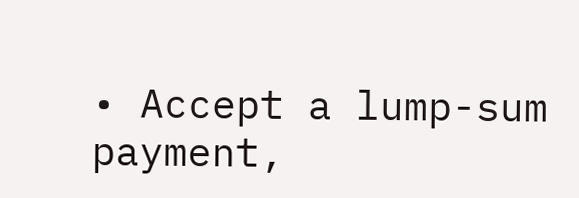• Accept a lump-sum payment,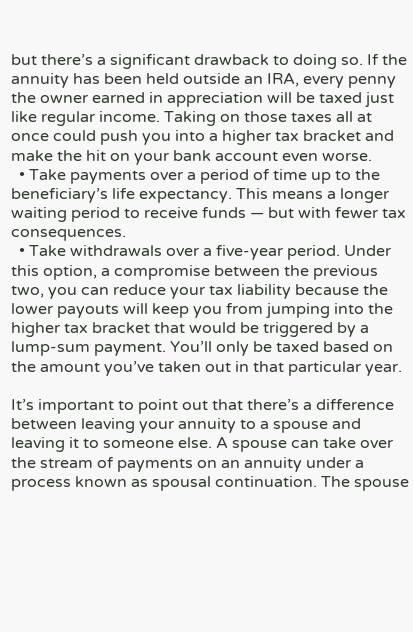but there’s a significant drawback to doing so. If the annuity has been held outside an IRA, every penny the owner earned in appreciation will be taxed just like regular income. Taking on those taxes all at once could push you into a higher tax bracket and make the hit on your bank account even worse.
  • Take payments over a period of time up to the beneficiary’s life expectancy. This means a longer waiting period to receive funds — but with fewer tax consequences.
  • Take withdrawals over a five-year period. Under this option, a compromise between the previous two, you can reduce your tax liability because the lower payouts will keep you from jumping into the higher tax bracket that would be triggered by a lump-sum payment. You’ll only be taxed based on the amount you’ve taken out in that particular year.

It’s important to point out that there’s a difference between leaving your annuity to a spouse and leaving it to someone else. A spouse can take over the stream of payments on an annuity under a process known as spousal continuation. The spouse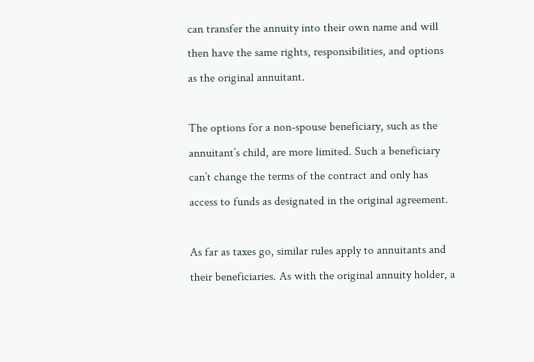can transfer the annuity into their own name and will then have the same rights, responsibilities, and options as the original annuitant.

The options for a non-spouse beneficiary, such as the annuitant’s child, are more limited. Such a beneficiary can’t change the terms of the contract and only has access to funds as designated in the original agreement.

As far as taxes go, similar rules apply to annuitants and their beneficiaries. As with the original annuity holder, a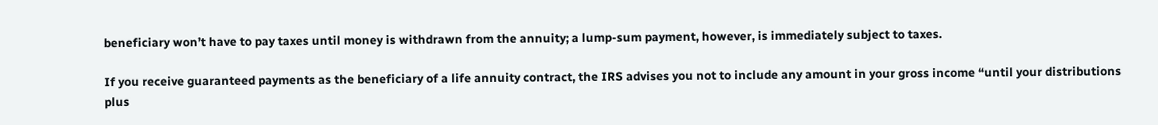beneficiary won’t have to pay taxes until money is withdrawn from the annuity; a lump-sum payment, however, is immediately subject to taxes.

If you receive guaranteed payments as the beneficiary of a life annuity contract, the IRS advises you not to include any amount in your gross income “until your distributions plus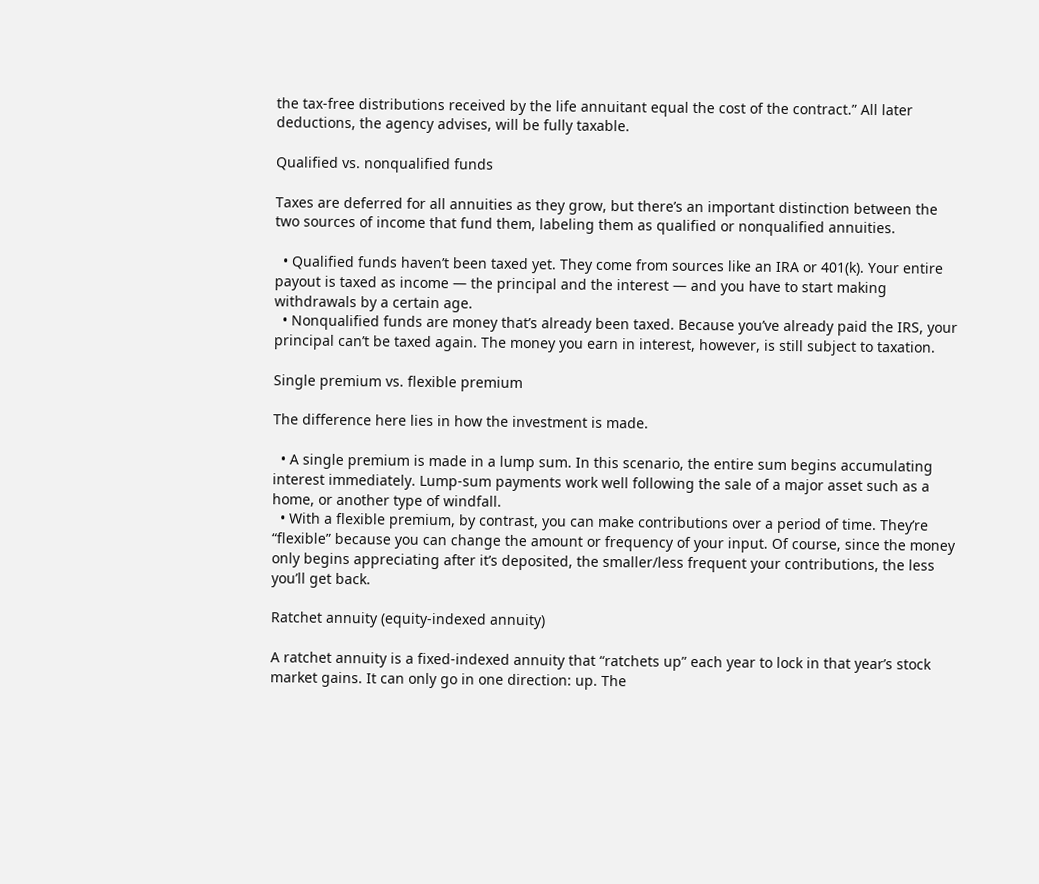the tax-free distributions received by the life annuitant equal the cost of the contract.” All later deductions, the agency advises, will be fully taxable.

Qualified vs. nonqualified funds

Taxes are deferred for all annuities as they grow, but there’s an important distinction between the two sources of income that fund them, labeling them as qualified or nonqualified annuities.

  • Qualified funds haven’t been taxed yet. They come from sources like an IRA or 401(k). Your entire payout is taxed as income — the principal and the interest — and you have to start making withdrawals by a certain age.
  • Nonqualified funds are money that’s already been taxed. Because you’ve already paid the IRS, your principal can’t be taxed again. The money you earn in interest, however, is still subject to taxation.

Single premium vs. flexible premium

The difference here lies in how the investment is made.

  • A single premium is made in a lump sum. In this scenario, the entire sum begins accumulating interest immediately. Lump-sum payments work well following the sale of a major asset such as a home, or another type of windfall.
  • With a flexible premium, by contrast, you can make contributions over a period of time. They’re “flexible” because you can change the amount or frequency of your input. Of course, since the money only begins appreciating after it’s deposited, the smaller/less frequent your contributions, the less you’ll get back.

Ratchet annuity (equity-indexed annuity)

A ratchet annuity is a fixed-indexed annuity that “ratchets up” each year to lock in that year’s stock market gains. It can only go in one direction: up. The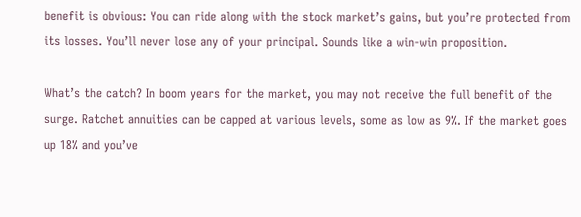benefit is obvious: You can ride along with the stock market’s gains, but you’re protected from its losses. You’ll never lose any of your principal. Sounds like a win-win proposition.

What’s the catch? In boom years for the market, you may not receive the full benefit of the surge. Ratchet annuities can be capped at various levels, some as low as 9%. If the market goes up 18% and you’ve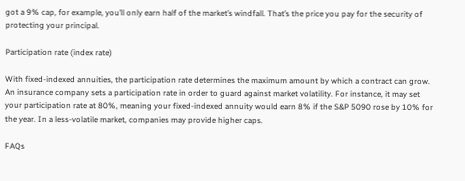got a 9% cap, for example, you’ll only earn half of the market’s windfall. That’s the price you pay for the security of protecting your principal.

Participation rate (index rate)

With fixed-indexed annuities, the participation rate determines the maximum amount by which a contract can grow. An insurance company sets a participation rate in order to guard against market volatility. For instance, it may set your participation rate at 80%, meaning your fixed-indexed annuity would earn 8% if the S&P 5090 rose by 10% for the year. In a less-volatile market, companies may provide higher caps.

FAQs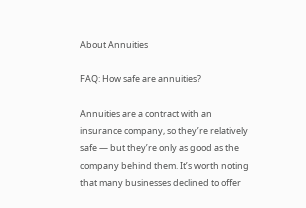About Annuities

FAQ: How safe are annuities?

Annuities are a contract with an insurance company, so they’re relatively safe — but they’re only as good as the company behind them. It’s worth noting that many businesses declined to offer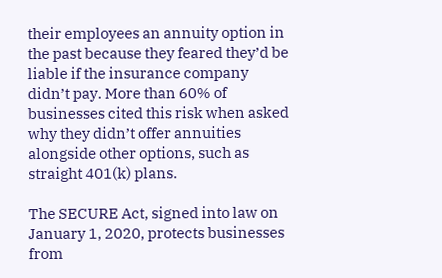their employees an annuity option in the past because they feared they’d be liable if the insurance company didn’t pay. More than 60% of businesses cited this risk when asked why they didn’t offer annuities alongside other options, such as straight 401(k) plans.

The SECURE Act, signed into law on January 1, 2020, protects businesses from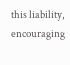this liability, encouraging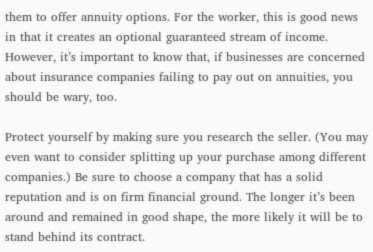them to offer annuity options. For the worker, this is good news in that it creates an optional guaranteed stream of income. However, it’s important to know that, if businesses are concerned about insurance companies failing to pay out on annuities, you should be wary, too.

Protect yourself by making sure you research the seller. (You may even want to consider splitting up your purchase among different companies.) Be sure to choose a company that has a solid reputation and is on firm financial ground. The longer it’s been around and remained in good shape, the more likely it will be to stand behind its contract.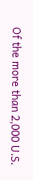Of the more than 2,000 U.S.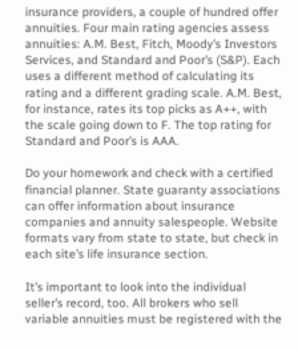insurance providers, a couple of hundred offer annuities. Four main rating agencies assess annuities: A.M. Best, Fitch, Moody’s Investors Services, and Standard and Poor’s (S&P). Each uses a different method of calculating its rating and a different grading scale. A.M. Best, for instance, rates its top picks as A++, with the scale going down to F. The top rating for Standard and Poor’s is AAA.

Do your homework and check with a certified financial planner. State guaranty associations can offer information about insurance companies and annuity salespeople. Website formats vary from state to state, but check in each site’s life insurance section.

It’s important to look into the individual seller’s record, too. All brokers who sell variable annuities must be registered with the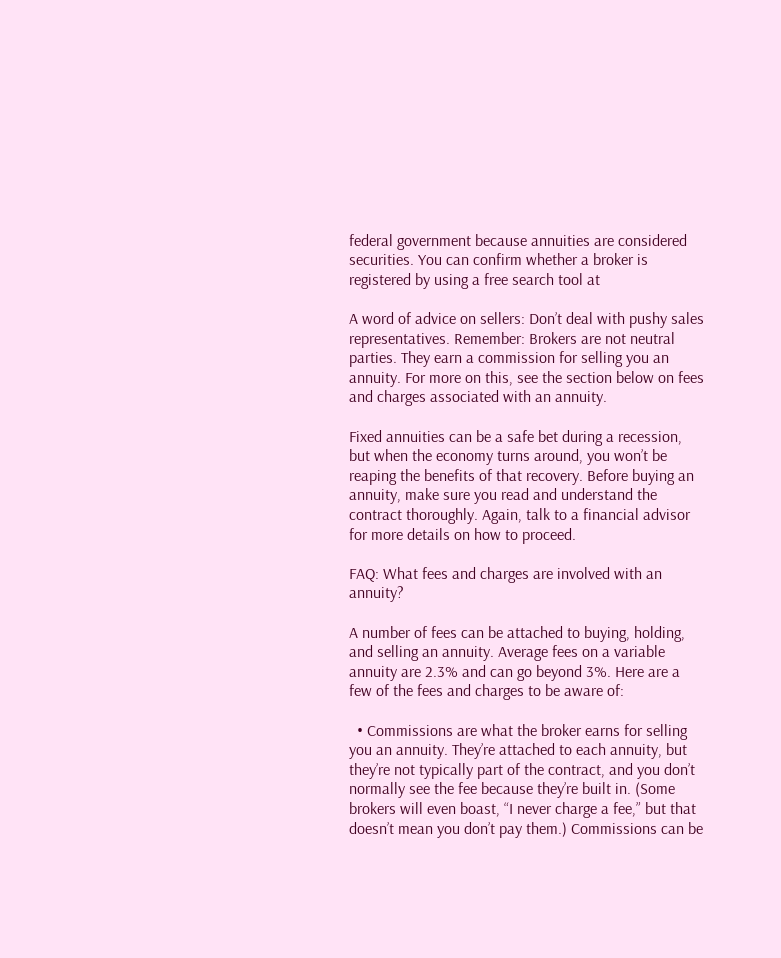federal government because annuities are considered securities. You can confirm whether a broker is registered by using a free search tool at

A word of advice on sellers: Don’t deal with pushy sales representatives. Remember: Brokers are not neutral parties. They earn a commission for selling you an annuity. For more on this, see the section below on fees and charges associated with an annuity.

Fixed annuities can be a safe bet during a recession, but when the economy turns around, you won’t be reaping the benefits of that recovery. Before buying an annuity, make sure you read and understand the contract thoroughly. Again, talk to a financial advisor for more details on how to proceed.

FAQ: What fees and charges are involved with an annuity?

A number of fees can be attached to buying, holding, and selling an annuity. Average fees on a variable annuity are 2.3% and can go beyond 3%. Here are a few of the fees and charges to be aware of:

  • Commissions are what the broker earns for selling you an annuity. They’re attached to each annuity, but they’re not typically part of the contract, and you don’t normally see the fee because they’re built in. (Some brokers will even boast, “I never charge a fee,” but that doesn’t mean you don’t pay them.) Commissions can be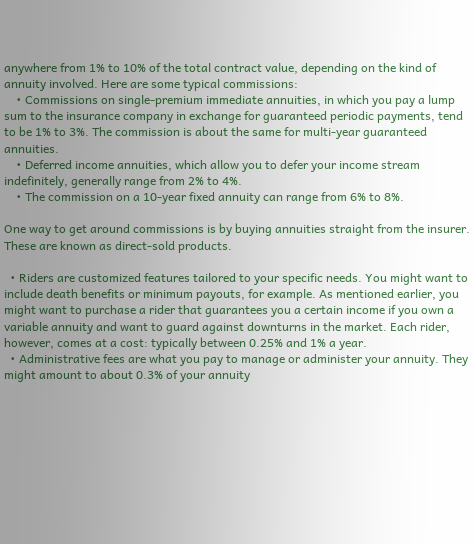anywhere from 1% to 10% of the total contract value, depending on the kind of annuity involved. Here are some typical commissions:
    • Commissions on single-premium immediate annuities, in which you pay a lump sum to the insurance company in exchange for guaranteed periodic payments, tend to be 1% to 3%. The commission is about the same for multi-year guaranteed annuities.
    • Deferred income annuities, which allow you to defer your income stream indefinitely, generally range from 2% to 4%.
    • The commission on a 10-year fixed annuity can range from 6% to 8%.

One way to get around commissions is by buying annuities straight from the insurer. These are known as direct-sold products.

  • Riders are customized features tailored to your specific needs. You might want to include death benefits or minimum payouts, for example. As mentioned earlier, you might want to purchase a rider that guarantees you a certain income if you own a variable annuity and want to guard against downturns in the market. Each rider, however, comes at a cost: typically between 0.25% and 1% a year.
  • Administrative fees are what you pay to manage or administer your annuity. They might amount to about 0.3% of your annuity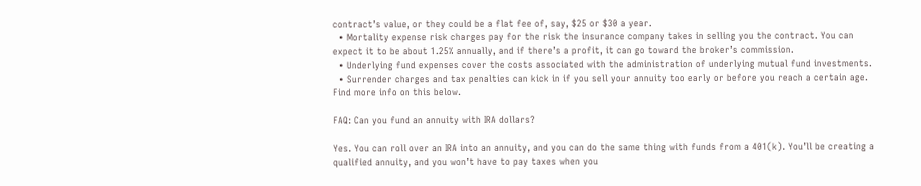contract’s value, or they could be a flat fee of, say, $25 or $30 a year.
  • Mortality expense risk charges pay for the risk the insurance company takes in selling you the contract. You can expect it to be about 1.25% annually, and if there’s a profit, it can go toward the broker’s commission.
  • Underlying fund expenses cover the costs associated with the administration of underlying mutual fund investments.
  • Surrender charges and tax penalties can kick in if you sell your annuity too early or before you reach a certain age. Find more info on this below.

FAQ: Can you fund an annuity with IRA dollars?

Yes. You can roll over an IRA into an annuity, and you can do the same thing with funds from a 401(k). You’ll be creating a qualified annuity, and you won’t have to pay taxes when you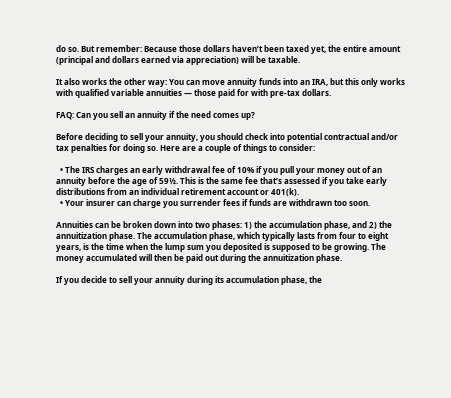do so. But remember: Because those dollars haven’t been taxed yet, the entire amount (principal and dollars earned via appreciation) will be taxable.

It also works the other way: You can move annuity funds into an IRA, but this only works with qualified variable annuities — those paid for with pre-tax dollars.

FAQ: Can you sell an annuity if the need comes up?

Before deciding to sell your annuity, you should check into potential contractual and/or tax penalties for doing so. Here are a couple of things to consider:

  • The IRS charges an early withdrawal fee of 10% if you pull your money out of an annuity before the age of 59½. This is the same fee that’s assessed if you take early distributions from an individual retirement account or 401(k).
  • Your insurer can charge you surrender fees if funds are withdrawn too soon.

Annuities can be broken down into two phases: 1) the accumulation phase, and 2) the annuitization phase. The accumulation phase, which typically lasts from four to eight years, is the time when the lump sum you deposited is supposed to be growing. The money accumulated will then be paid out during the annuitization phase.

If you decide to sell your annuity during its accumulation phase, the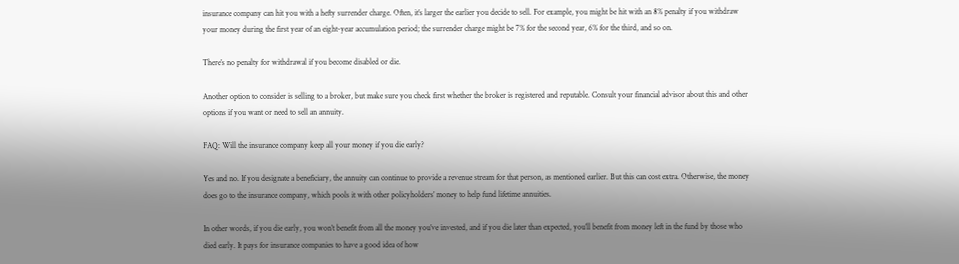insurance company can hit you with a hefty surrender charge. Often, it’s larger the earlier you decide to sell. For example, you might be hit with an 8% penalty if you withdraw your money during the first year of an eight-year accumulation period; the surrender charge might be 7% for the second year, 6% for the third, and so on.

There’s no penalty for withdrawal if you become disabled or die.

Another option to consider is selling to a broker, but make sure you check first whether the broker is registered and reputable. Consult your financial advisor about this and other options if you want or need to sell an annuity.

FAQ: Will the insurance company keep all your money if you die early?

Yes and no. If you designate a beneficiary, the annuity can continue to provide a revenue stream for that person, as mentioned earlier. But this can cost extra. Otherwise, the money does go to the insurance company, which pools it with other policyholders’ money to help fund lifetime annuities.

In other words, if you die early, you won’t benefit from all the money you’ve invested, and if you die later than expected, you’ll benefit from money left in the fund by those who died early. It pays for insurance companies to have a good idea of how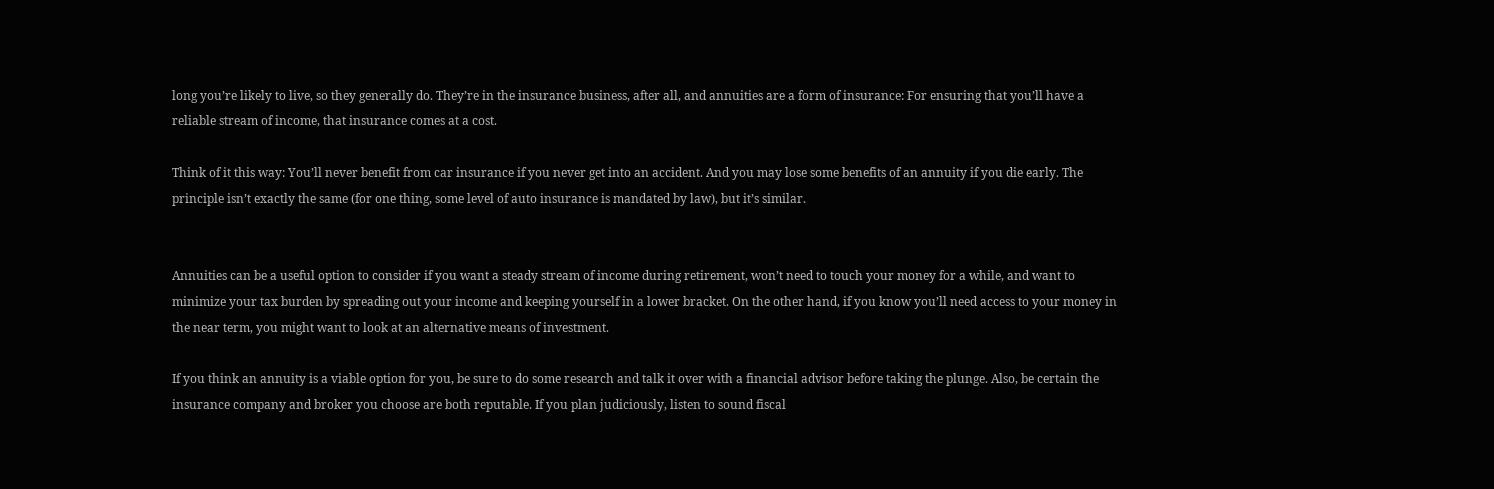long you’re likely to live, so they generally do. They’re in the insurance business, after all, and annuities are a form of insurance: For ensuring that you’ll have a reliable stream of income, that insurance comes at a cost.

Think of it this way: You’ll never benefit from car insurance if you never get into an accident. And you may lose some benefits of an annuity if you die early. The principle isn’t exactly the same (for one thing, some level of auto insurance is mandated by law), but it’s similar.


Annuities can be a useful option to consider if you want a steady stream of income during retirement, won’t need to touch your money for a while, and want to minimize your tax burden by spreading out your income and keeping yourself in a lower bracket. On the other hand, if you know you’ll need access to your money in the near term, you might want to look at an alternative means of investment.

If you think an annuity is a viable option for you, be sure to do some research and talk it over with a financial advisor before taking the plunge. Also, be certain the insurance company and broker you choose are both reputable. If you plan judiciously, listen to sound fiscal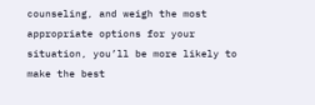counseling, and weigh the most appropriate options for your situation, you’ll be more likely to make the best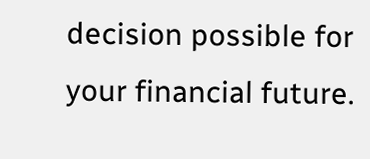decision possible for your financial future.